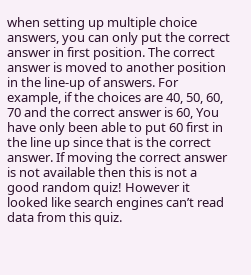when setting up multiple choice answers, you can only put the correct answer in first position. The correct answer is moved to another position in the line-up of answers. For example, if the choices are 40, 50, 60, 70 and the correct answer is 60, You have only been able to put 60 first in the line up since that is the correct answer. If moving the correct answer is not available then this is not a good random quiz! However it looked like search engines can’t read data from this quiz.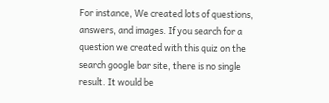For instance, We created lots of questions, answers, and images. If you search for a question we created with this quiz on the search google bar site, there is no single result. It would be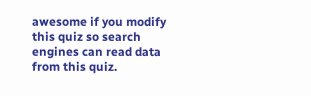awesome if you modify this quiz so search engines can read data from this quiz.